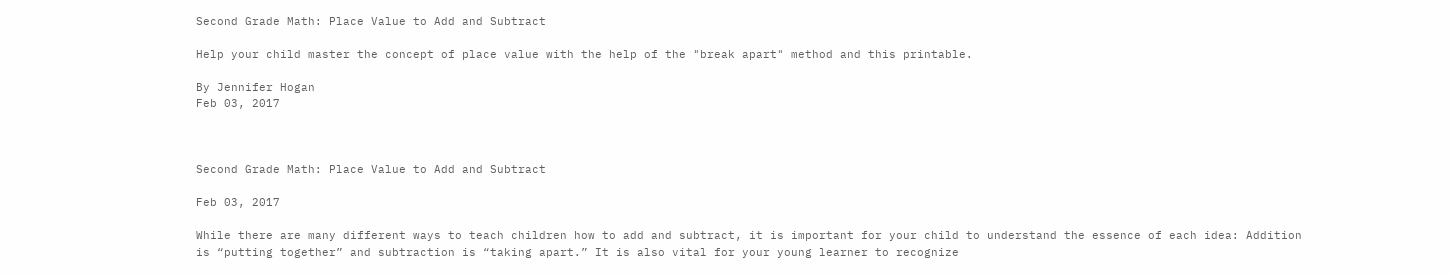Second Grade Math: Place Value to Add and Subtract

Help your child master the concept of place value with the help of the "break apart" method and this printable.

By Jennifer Hogan
Feb 03, 2017



Second Grade Math: Place Value to Add and Subtract

Feb 03, 2017

While there are many different ways to teach children how to add and subtract, it is important for your child to understand the essence of each idea: Addition is “putting together” and subtraction is “taking apart.” It is also vital for your young learner to recognize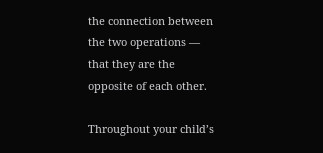the connection between the two operations — that they are the opposite of each other.

Throughout your child’s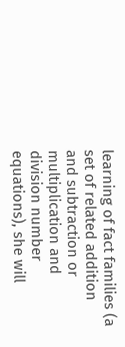learning of fact families (a set of related addition and subtraction or multiplication and division number equations), she will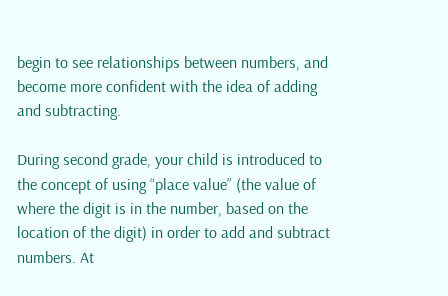begin to see relationships between numbers, and become more confident with the idea of adding and subtracting.

During second grade, your child is introduced to the concept of using “place value” (the value of where the digit is in the number, based on the location of the digit) in order to add and subtract numbers. At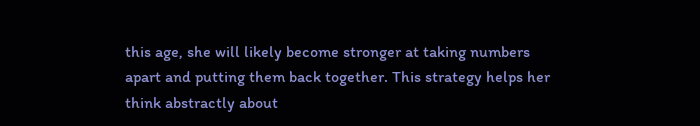this age, she will likely become stronger at taking numbers apart and putting them back together. This strategy helps her think abstractly about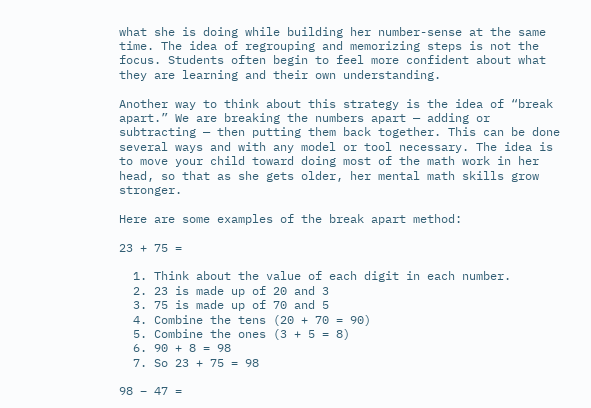what she is doing while building her number-sense at the same time. The idea of regrouping and memorizing steps is not the focus. Students often begin to feel more confident about what they are learning and their own understanding.

Another way to think about this strategy is the idea of “break apart.” We are breaking the numbers apart — adding or subtracting — then putting them back together. This can be done several ways and with any model or tool necessary. The idea is to move your child toward doing most of the math work in her head, so that as she gets older, her mental math skills grow stronger.

Here are some examples of the break apart method:

23 + 75 =

  1. Think about the value of each digit in each number.
  2. 23 is made up of 20 and 3
  3. 75 is made up of 70 and 5
  4. Combine the tens (20 + 70 = 90)
  5. Combine the ones (3 + 5 = 8)
  6. 90 + 8 = 98
  7. So 23 + 75 = 98

98 – 47 =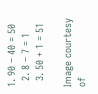1. 90 – 40 = 50
  2. 8 – 7 = 1
  3. 50 + 1 = 51

Image courtesy of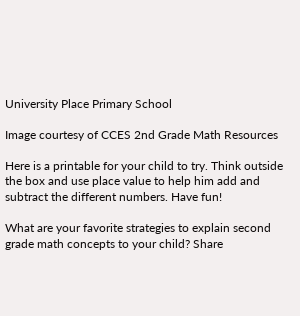University Place Primary School

Image courtesy of CCES 2nd Grade Math Resources

Here is a printable for your child to try. Think outside the box and use place value to help him add and subtract the different numbers. Have fun!

What are your favorite strategies to explain second grade math concepts to your child? Share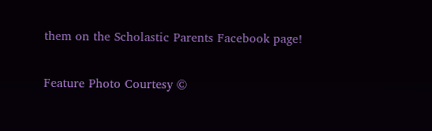them on the Scholastic Parents Facebook page!

Feature Photo Courtesy ©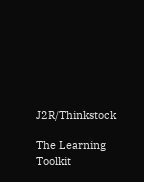J2R/Thinkstock

The Learning Toolkit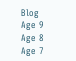Blog
Age 9
Age 8
Age 7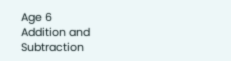Age 6
Addition and Subtraction